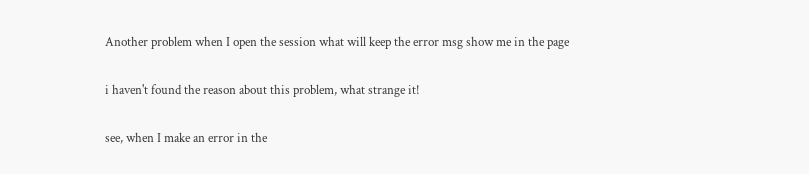Another problem when I open the session what will keep the error msg show me in the page

i haven't found the reason about this problem, what strange it!

see, when I make an error in the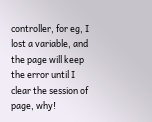controller, for eg, I lost a variable, and the page will keep the error until I clear the session of page, why!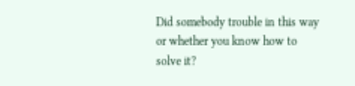Did somebody trouble in this way or whether you know how to solve it?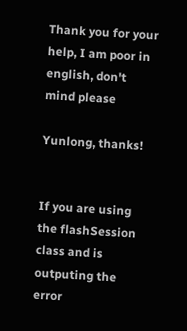Thank you for your help, I am poor in english, don't mind please

Yunlong, thanks!


If you are using the flashSession class and is outputing the error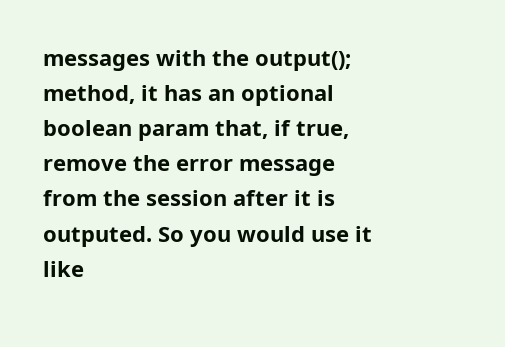messages with the output(); method, it has an optional boolean param that, if true, remove the error message from the session after it is outputed. So you would use it like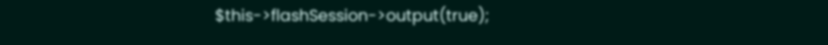$this->flashSession->output(true);